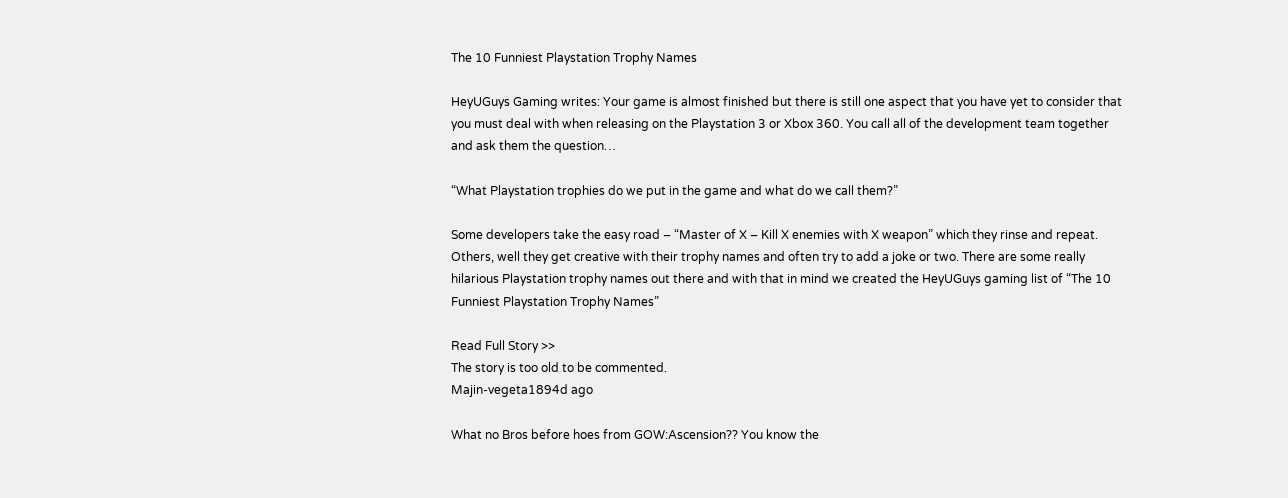The 10 Funniest Playstation Trophy Names

HeyUGuys Gaming writes: Your game is almost finished but there is still one aspect that you have yet to consider that you must deal with when releasing on the Playstation 3 or Xbox 360. You call all of the development team together and ask them the question…

“What Playstation trophies do we put in the game and what do we call them?”

Some developers take the easy road – “Master of X – Kill X enemies with X weapon” which they rinse and repeat. Others, well they get creative with their trophy names and often try to add a joke or two. There are some really hilarious Playstation trophy names out there and with that in mind we created the HeyUGuys gaming list of “The 10 Funniest Playstation Trophy Names”

Read Full Story >>
The story is too old to be commented.
Majin-vegeta1894d ago

What no Bros before hoes from GOW:Ascension?? You know the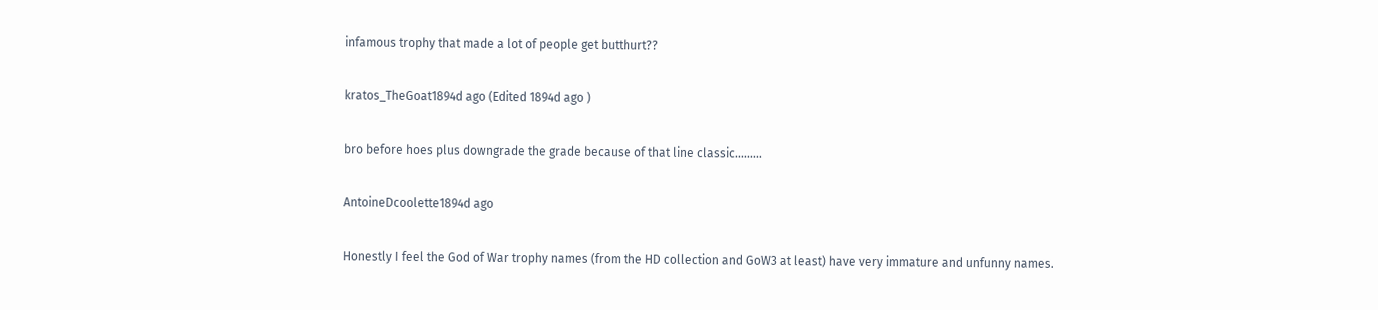infamous trophy that made a lot of people get butthurt??

kratos_TheGoat1894d ago (Edited 1894d ago )

bro before hoes plus downgrade the grade because of that line classic.........

AntoineDcoolette1894d ago

Honestly I feel the God of War trophy names (from the HD collection and GoW3 at least) have very immature and unfunny names.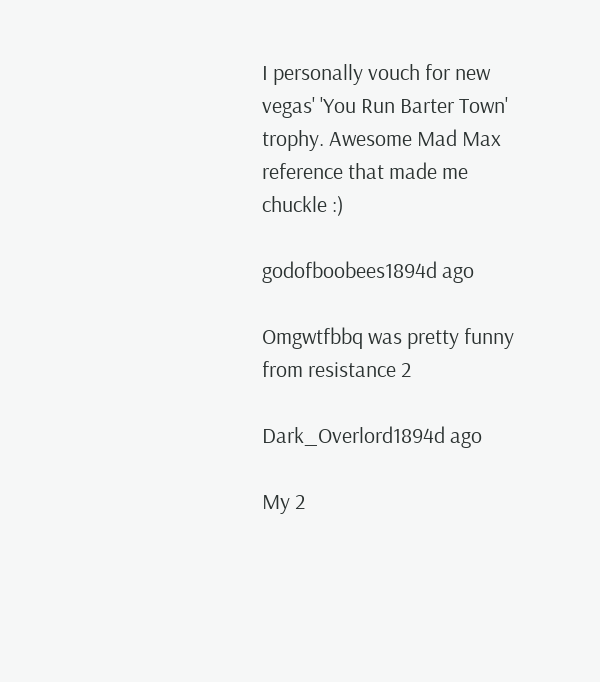I personally vouch for new vegas' 'You Run Barter Town' trophy. Awesome Mad Max reference that made me chuckle :)

godofboobees1894d ago

Omgwtfbbq was pretty funny from resistance 2

Dark_Overlord1894d ago

My 2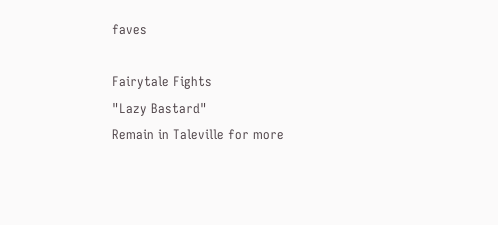faves

Fairytale Fights
"Lazy Bastard"
Remain in Taleville for more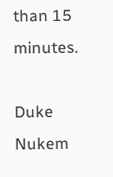than 15 minutes.

Duke Nukem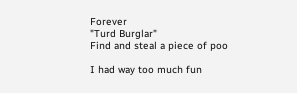Forever
"Turd Burglar"
Find and steal a piece of poo

I had way too much fun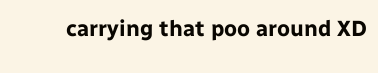carrying that poo around XD